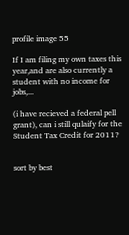profile image 55

If I am filing my own taxes this year,and are also currently a student with no income for jobs,...

(i have recieved a federal pell grant), can i still qulaify for the Student Tax Credit for 2011?


sort by best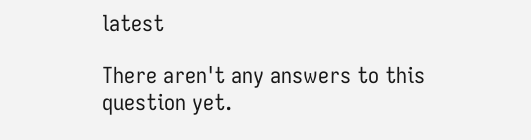latest

There aren't any answers to this question yet.